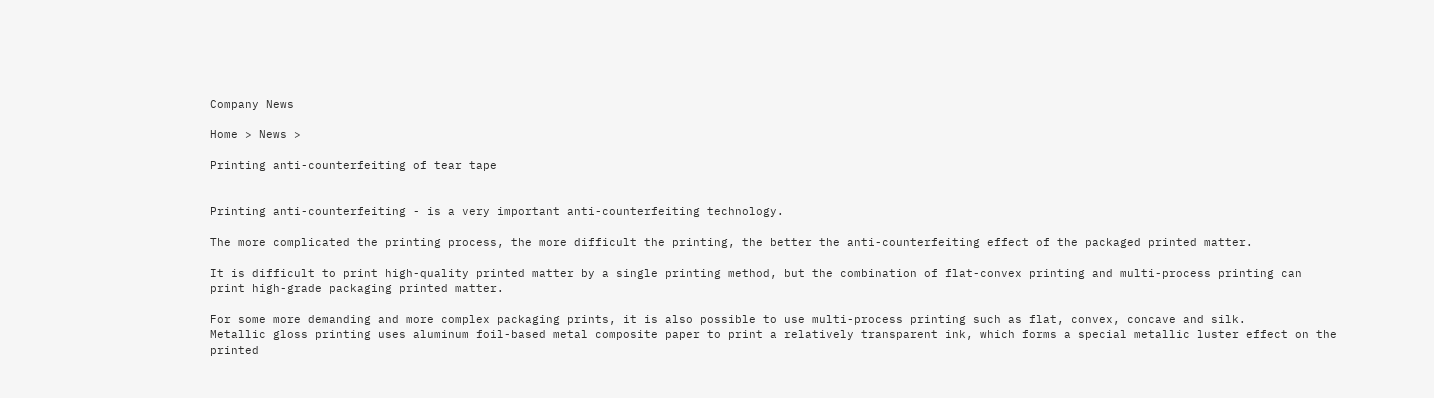Company News

Home > News >

Printing anti-counterfeiting of tear tape


Printing anti-counterfeiting - is a very important anti-counterfeiting technology.

The more complicated the printing process, the more difficult the printing, the better the anti-counterfeiting effect of the packaged printed matter.

It is difficult to print high-quality printed matter by a single printing method, but the combination of flat-convex printing and multi-process printing can print high-grade packaging printed matter.

For some more demanding and more complex packaging prints, it is also possible to use multi-process printing such as flat, convex, concave and silk.
Metallic gloss printing uses aluminum foil-based metal composite paper to print a relatively transparent ink, which forms a special metallic luster effect on the printed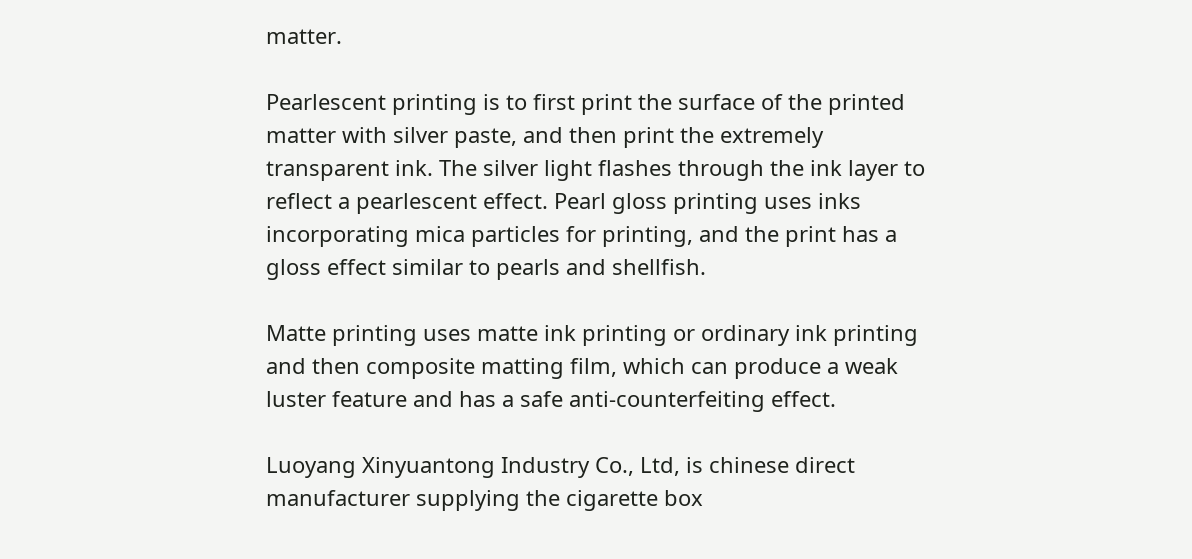matter.

Pearlescent printing is to first print the surface of the printed matter with silver paste, and then print the extremely transparent ink. The silver light flashes through the ink layer to reflect a pearlescent effect. Pearl gloss printing uses inks incorporating mica particles for printing, and the print has a gloss effect similar to pearls and shellfish.

Matte printing uses matte ink printing or ordinary ink printing and then composite matting film, which can produce a weak luster feature and has a safe anti-counterfeiting effect.

Luoyang Xinyuantong Industry Co., Ltd, is chinese direct manufacturer supplying the cigarette box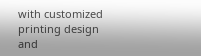with customized printing design and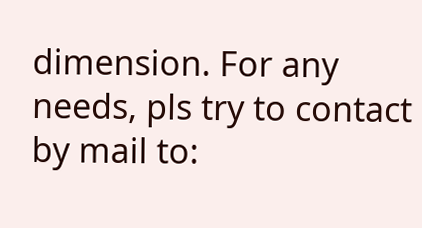dimension. For any needs, pls try to contact by mail to: